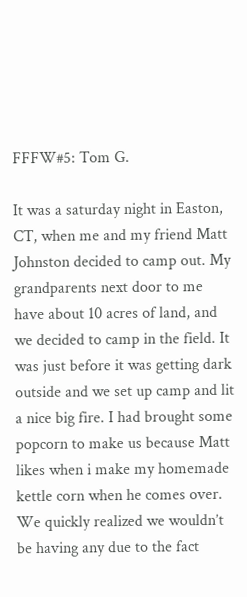FFFW#5: Tom G.

It was a saturday night in Easton, CT, when me and my friend Matt Johnston decided to camp out. My grandparents next door to me have about 10 acres of land, and we decided to camp in the field. It was just before it was getting dark outside and we set up camp and lit a nice big fire. I had brought some popcorn to make us because Matt likes when i make my homemade kettle corn when he comes over. We quickly realized we wouldn’t be having any due to the fact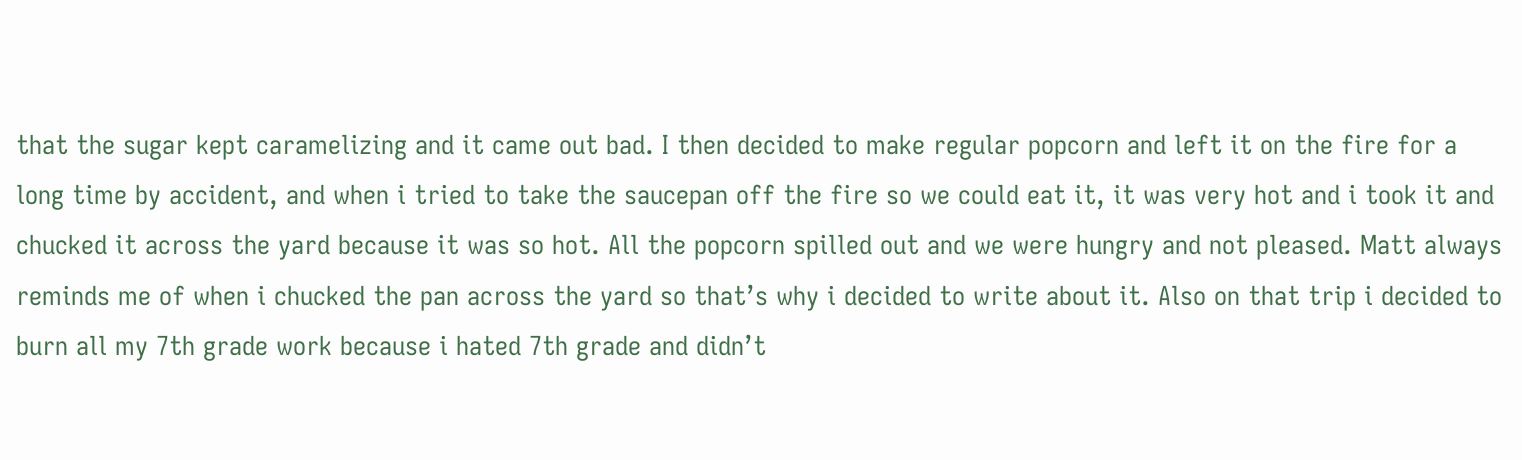that the sugar kept caramelizing and it came out bad. I then decided to make regular popcorn and left it on the fire for a long time by accident, and when i tried to take the saucepan off the fire so we could eat it, it was very hot and i took it and chucked it across the yard because it was so hot. All the popcorn spilled out and we were hungry and not pleased. Matt always reminds me of when i chucked the pan across the yard so that’s why i decided to write about it. Also on that trip i decided to burn all my 7th grade work because i hated 7th grade and didn’t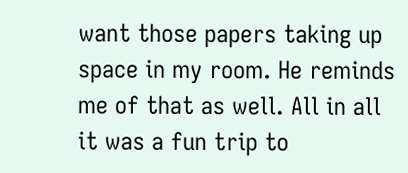want those papers taking up space in my room. He reminds me of that as well. All in all it was a fun trip to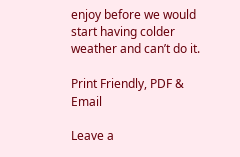enjoy before we would start having colder weather and can’t do it.

Print Friendly, PDF & Email

Leave a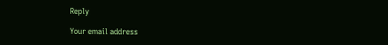Reply

Your email address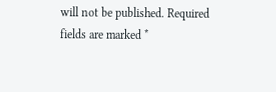will not be published. Required fields are marked *